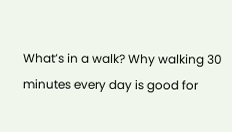What’s in a walk? Why walking 30 minutes every day is good for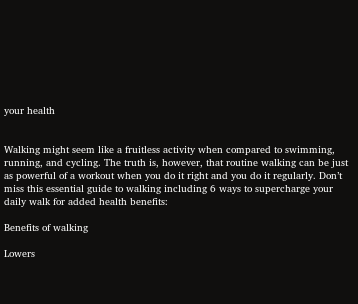your health


Walking might seem like a fruitless activity when compared to swimming, running, and cycling. The truth is, however, that routine walking can be just as powerful of a workout when you do it right and you do it regularly. Don’t miss this essential guide to walking including 6 ways to supercharge your daily walk for added health benefits:

Benefits of walking

Lowers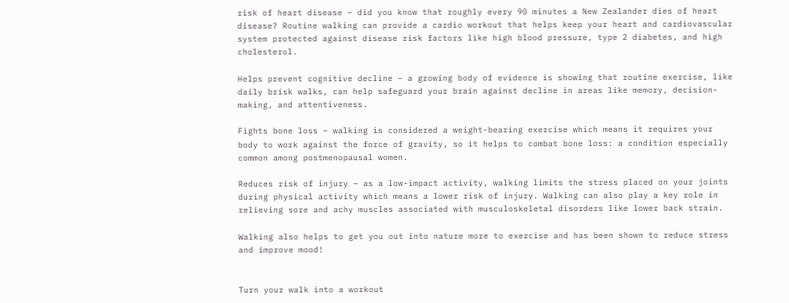risk of heart disease – did you know that roughly every 90 minutes a New Zealander dies of heart disease? Routine walking can provide a cardio workout that helps keep your heart and cardiovascular system protected against disease risk factors like high blood pressure, type 2 diabetes, and high cholesterol.

Helps prevent cognitive decline – a growing body of evidence is showing that routine exercise, like daily brisk walks, can help safeguard your brain against decline in areas like memory, decision-making, and attentiveness.

Fights bone loss – walking is considered a weight-bearing exercise which means it requires your body to work against the force of gravity, so it helps to combat bone loss: a condition especially common among postmenopausal women.

Reduces risk of injury – as a low-impact activity, walking limits the stress placed on your joints during physical activity which means a lower risk of injury. Walking can also play a key role in relieving sore and achy muscles associated with musculoskeletal disorders like lower back strain.

Walking also helps to get you out into nature more to exercise and has been shown to reduce stress and improve mood!


Turn your walk into a workout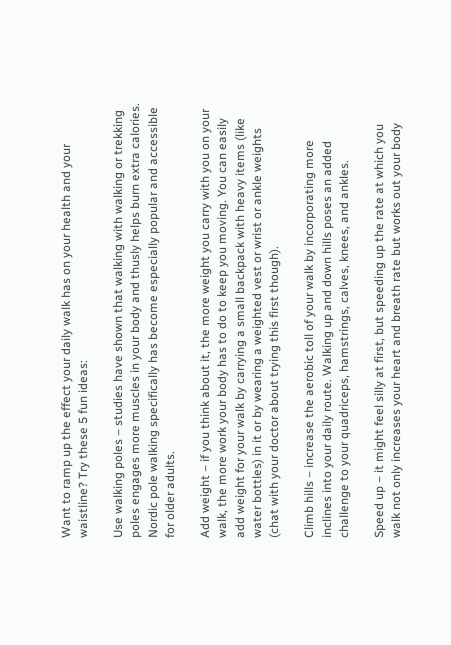Want to ramp up the effect your daily walk has on your health and your waistline? Try these 5 fun ideas:

Use walking poles – studies have shown that walking with walking or trekking poles engages more muscles in your body and thusly helps burn extra calories. Nordic pole walking specifically has become especially popular and accessible for older adults.

Add weight – if you think about it, the more weight you carry with you on your walk, the more work your body has to do to keep you moving. You can easily add weight for your walk by carrying a small backpack with heavy items (like water bottles) in it or by wearing a weighted vest or wrist or ankle weights (chat with your doctor about trying this first though).

Climb hills – increase the aerobic toll of your walk by incorporating more inclines into your daily route. Walking up and down hills poses an added challenge to your quadriceps, hamstrings, calves, knees, and ankles.

Speed up – it might feel silly at first, but speeding up the rate at which you walk not only increases your heart and breath rate but works out your body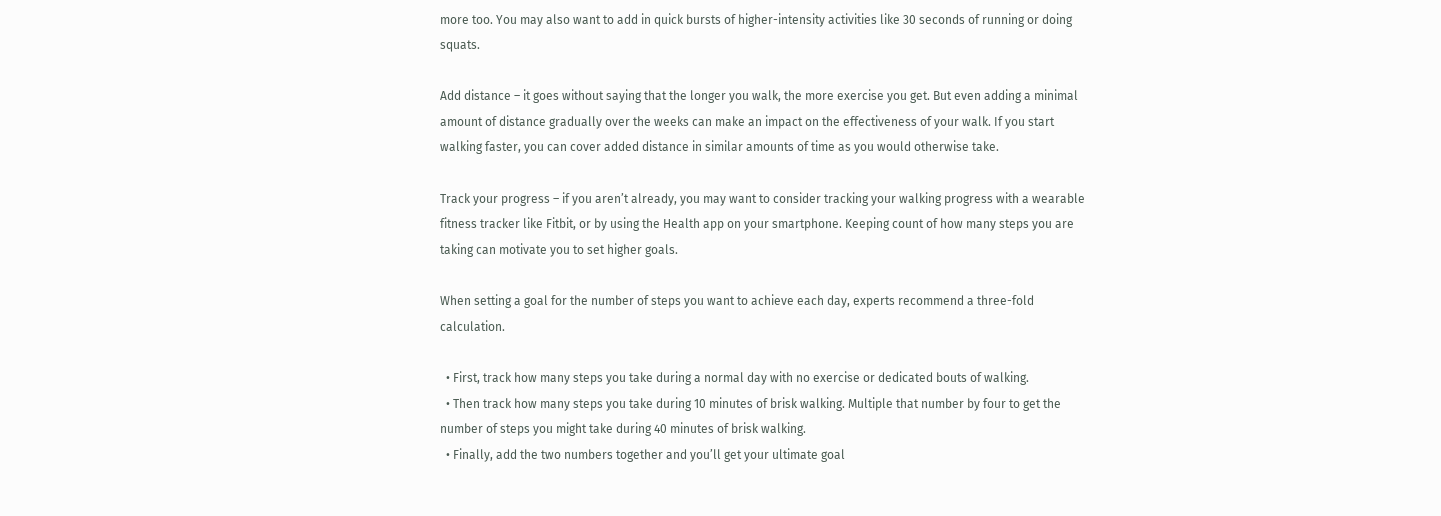more too. You may also want to add in quick bursts of higher-intensity activities like 30 seconds of running or doing squats.

Add distance – it goes without saying that the longer you walk, the more exercise you get. But even adding a minimal amount of distance gradually over the weeks can make an impact on the effectiveness of your walk. If you start walking faster, you can cover added distance in similar amounts of time as you would otherwise take.

Track your progress – if you aren’t already, you may want to consider tracking your walking progress with a wearable fitness tracker like Fitbit, or by using the Health app on your smartphone. Keeping count of how many steps you are taking can motivate you to set higher goals.

When setting a goal for the number of steps you want to achieve each day, experts recommend a three-fold calculation.

  • First, track how many steps you take during a normal day with no exercise or dedicated bouts of walking.
  • Then track how many steps you take during 10 minutes of brisk walking. Multiple that number by four to get the number of steps you might take during 40 minutes of brisk walking.
  • Finally, add the two numbers together and you’ll get your ultimate goal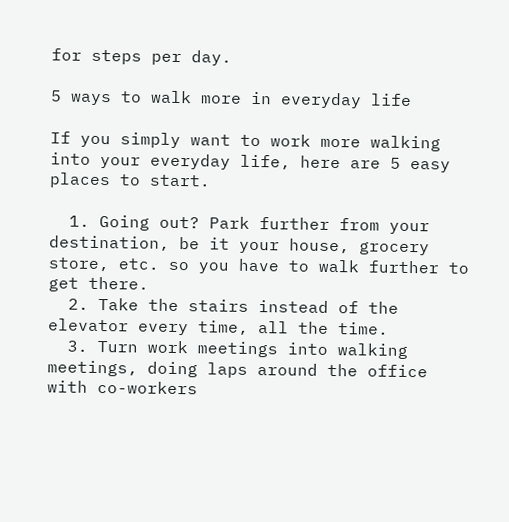for steps per day.

5 ways to walk more in everyday life

If you simply want to work more walking into your everyday life, here are 5 easy places to start.

  1. Going out? Park further from your destination, be it your house, grocery store, etc. so you have to walk further to get there.
  2. Take the stairs instead of the elevator every time, all the time.
  3. Turn work meetings into walking meetings, doing laps around the office with co-workers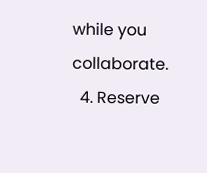while you collaborate.
  4. Reserve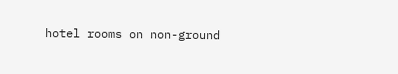hotel rooms on non-ground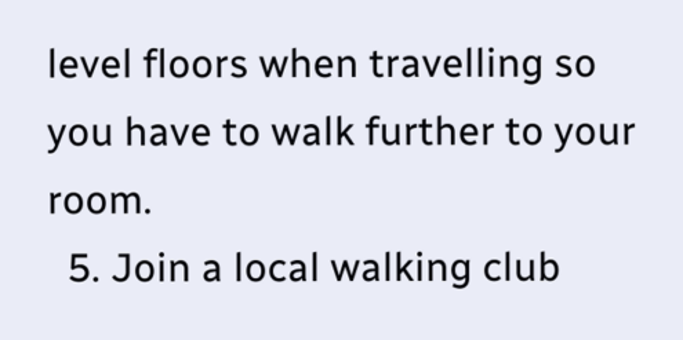level floors when travelling so you have to walk further to your room.
  5. Join a local walking club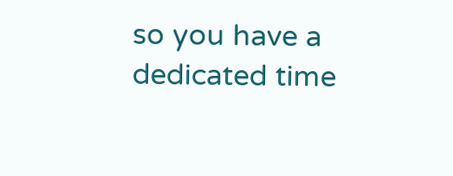so you have a dedicated time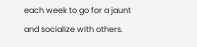each week to go for a jaunt and socialize with others.